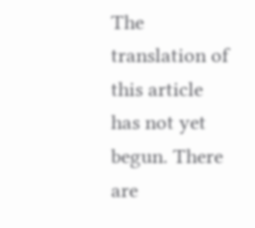The translation of this article has not yet begun. There are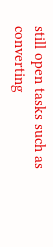still open tasks such as converting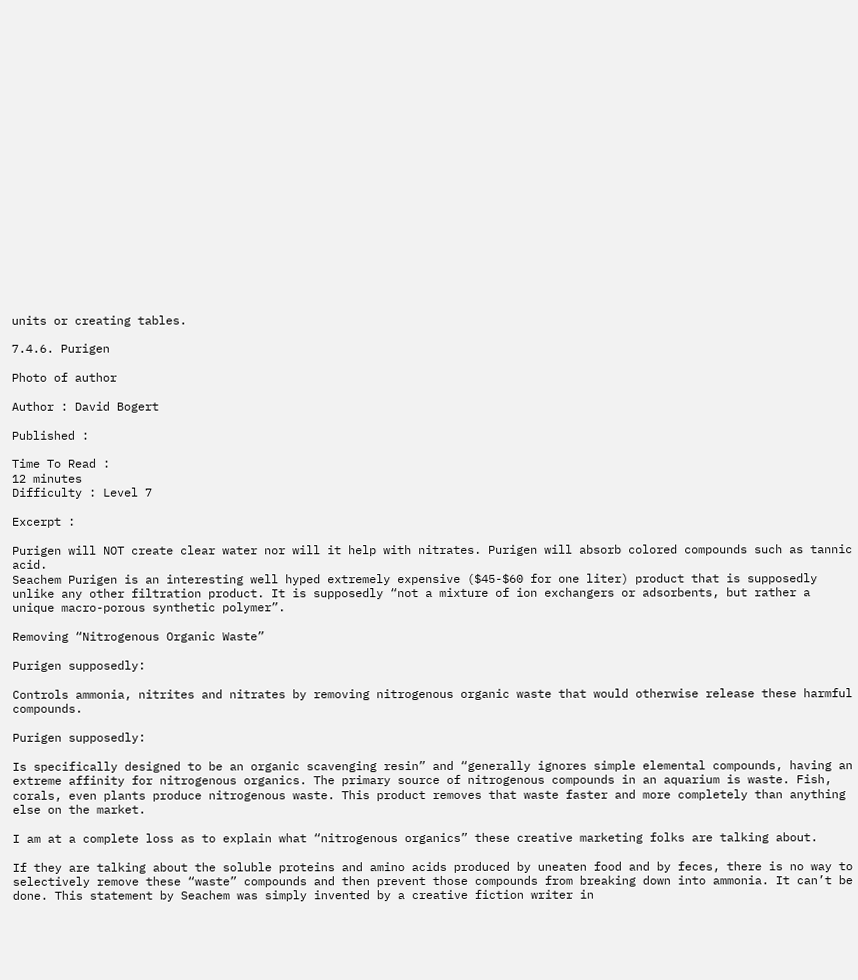units or creating tables.

7.4.6. Purigen

Photo of author

Author : David Bogert

Published :

Time To Read :
12 minutes
Difficulty : Level 7

Excerpt :

Purigen will NOT create clear water nor will it help with nitrates. Purigen will absorb colored compounds such as tannic acid.
Seachem Purigen is an interesting well hyped extremely expensive ($45-$60 for one liter) product that is supposedly unlike any other filtration product. It is supposedly “not a mixture of ion exchangers or adsorbents, but rather a unique macro-porous synthetic polymer”.

Removing “Nitrogenous Organic Waste”

Purigen supposedly:

Controls ammonia, nitrites and nitrates by removing nitrogenous organic waste that would otherwise release these harmful compounds.

Purigen supposedly:

Is specifically designed to be an organic scavenging resin” and “generally ignores simple elemental compounds, having an extreme affinity for nitrogenous organics. The primary source of nitrogenous compounds in an aquarium is waste. Fish, corals, even plants produce nitrogenous waste. This product removes that waste faster and more completely than anything else on the market.

I am at a complete loss as to explain what “nitrogenous organics” these creative marketing folks are talking about.

If they are talking about the soluble proteins and amino acids produced by uneaten food and by feces, there is no way to selectively remove these “waste” compounds and then prevent those compounds from breaking down into ammonia. It can’t be done. This statement by Seachem was simply invented by a creative fiction writer in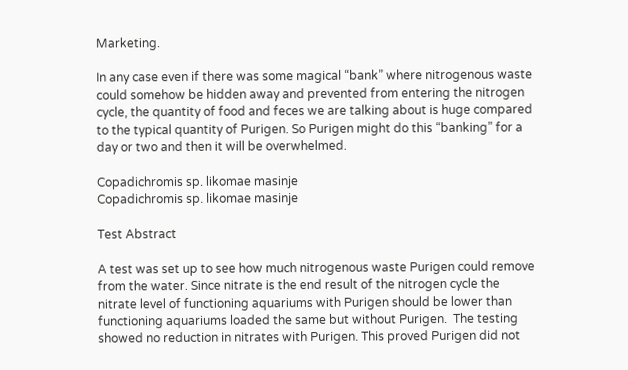Marketing.

In any case even if there was some magical “bank” where nitrogenous waste could somehow be hidden away and prevented from entering the nitrogen cycle, the quantity of food and feces we are talking about is huge compared to the typical quantity of Purigen. So Purigen might do this “banking” for a day or two and then it will be overwhelmed.

Copadichromis sp. likomae masinje
Copadichromis sp. likomae masinje

Test Abstract

A test was set up to see how much nitrogenous waste Purigen could remove from the water. Since nitrate is the end result of the nitrogen cycle the nitrate level of functioning aquariums with Purigen should be lower than functioning aquariums loaded the same but without Purigen.  The testing showed no reduction in nitrates with Purigen. This proved Purigen did not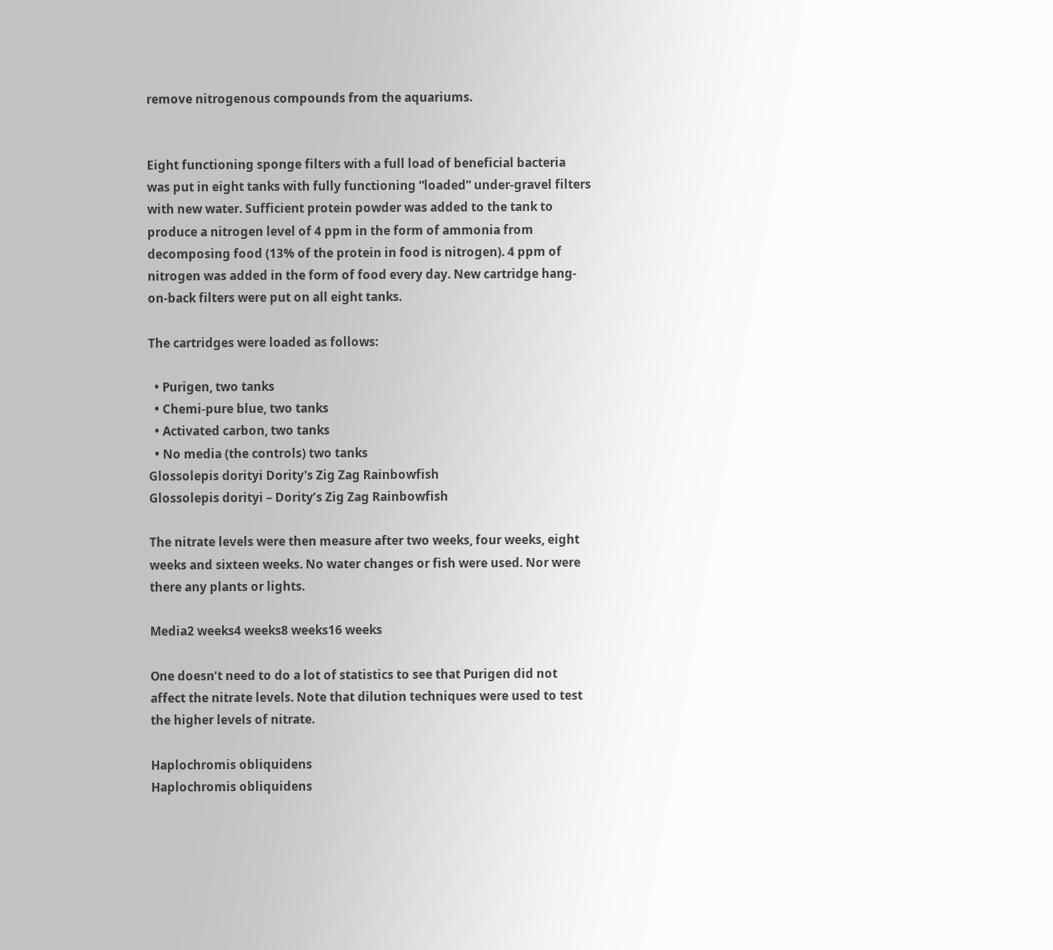remove nitrogenous compounds from the aquariums.


Eight functioning sponge filters with a full load of beneficial bacteria was put in eight tanks with fully functioning “loaded” under-gravel filters with new water. Sufficient protein powder was added to the tank to produce a nitrogen level of 4 ppm in the form of ammonia from decomposing food (13% of the protein in food is nitrogen). 4 ppm of nitrogen was added in the form of food every day. New cartridge hang-on-back filters were put on all eight tanks.

The cartridges were loaded as follows:

  • Purigen, two tanks
  • Chemi-pure blue, two tanks
  • Activated carbon, two tanks
  • No media (the controls) two tanks
Glossolepis dorityi Dority's Zig Zag Rainbowfish
Glossolepis dorityi – Dority’s Zig Zag Rainbowfish

The nitrate levels were then measure after two weeks, four weeks, eight weeks and sixteen weeks. No water changes or fish were used. Nor were there any plants or lights.

Media2 weeks4 weeks8 weeks16 weeks

One doesn’t need to do a lot of statistics to see that Purigen did not affect the nitrate levels. Note that dilution techniques were used to test the higher levels of nitrate.

Haplochromis obliquidens
Haplochromis obliquidens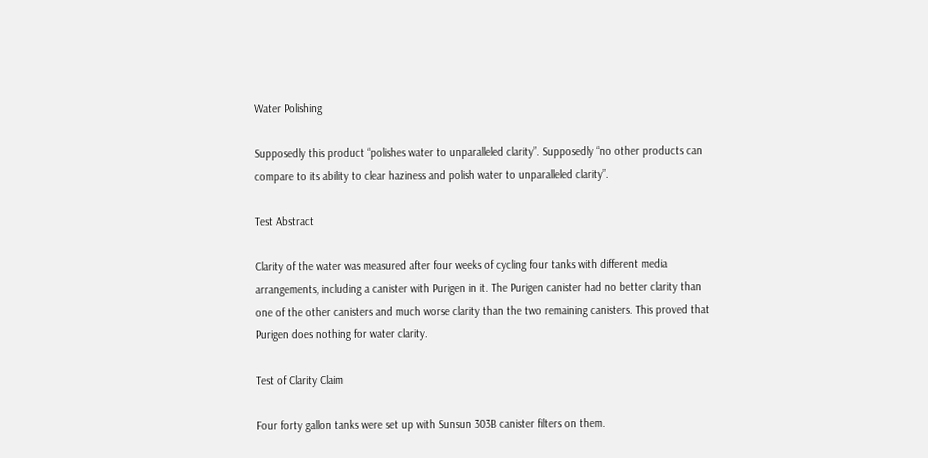Water Polishing

Supposedly this product “polishes water to unparalleled clarity”. Supposedly “no other products can compare to its ability to clear haziness and polish water to unparalleled clarity”.

Test Abstract

Clarity of the water was measured after four weeks of cycling four tanks with different media arrangements, including a canister with Purigen in it. The Purigen canister had no better clarity than one of the other canisters and much worse clarity than the two remaining canisters. This proved that Purigen does nothing for water clarity.

Test of Clarity Claim

Four forty gallon tanks were set up with Sunsun 303B canister filters on them.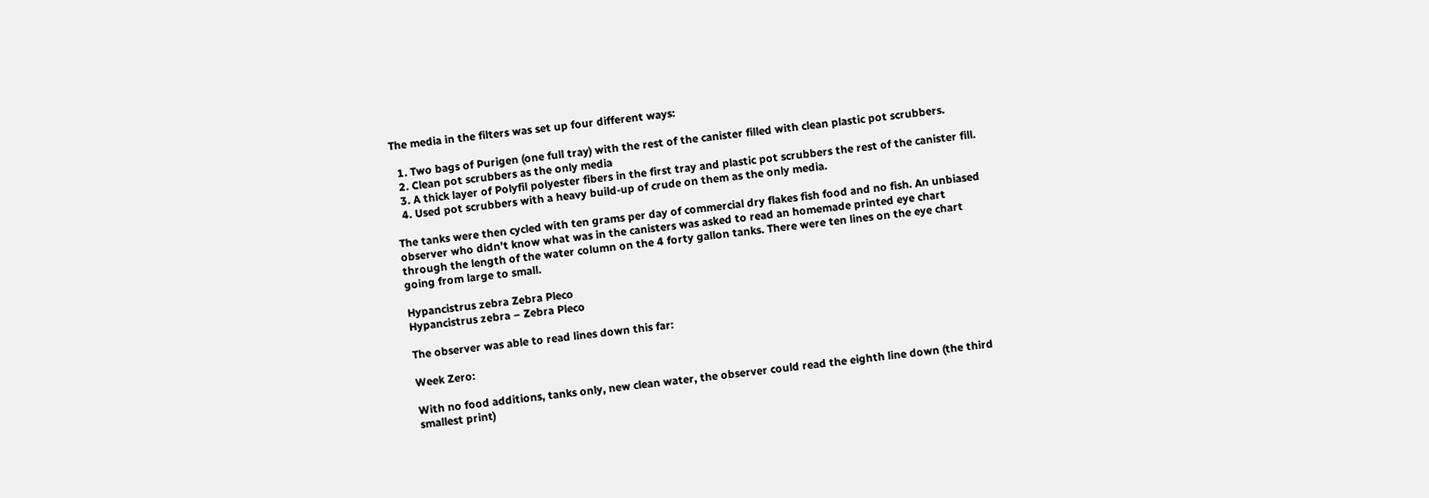The media in the filters was set up four different ways:

  1. Two bags of Purigen (one full tray) with the rest of the canister filled with clean plastic pot scrubbers.
  2. Clean pot scrubbers as the only media
  3. A thick layer of Polyfil polyester fibers in the first tray and plastic pot scrubbers the rest of the canister fill.
  4. Used pot scrubbers with a heavy build-up of crude on them as the only media.

The tanks were then cycled with ten grams per day of commercial dry flakes fish food and no fish. An unbiased observer who didn’t know what was in the canisters was asked to read an homemade printed eye chart through the length of the water column on the 4 forty gallon tanks. There were ten lines on the eye chart going from large to small.

Hypancistrus zebra Zebra Pleco
Hypancistrus zebra – Zebra Pleco

The observer was able to read lines down this far:

Week Zero:

With no food additions, tanks only, new clean water, the observer could read the eighth line down (the third smallest print)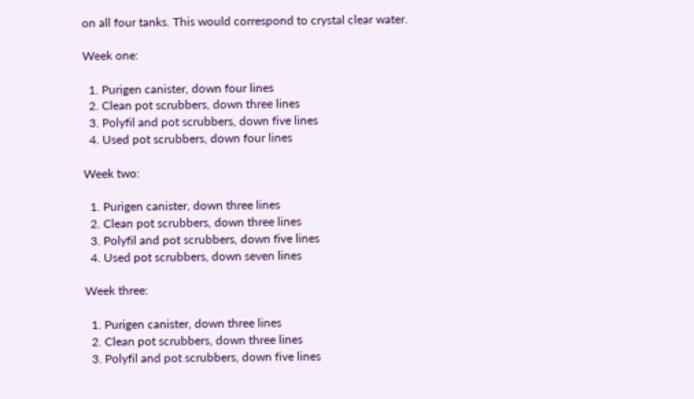on all four tanks. This would correspond to crystal clear water.

Week one:

  1. Purigen canister, down four lines
  2. Clean pot scrubbers, down three lines
  3. Polyfil and pot scrubbers, down five lines
  4. Used pot scrubbers, down four lines

Week two:

  1. Purigen canister, down three lines
  2. Clean pot scrubbers, down three lines
  3. Polyfil and pot scrubbers, down five lines
  4. Used pot scrubbers, down seven lines

Week three:

  1. Purigen canister, down three lines
  2. Clean pot scrubbers, down three lines
  3. Polyfil and pot scrubbers, down five lines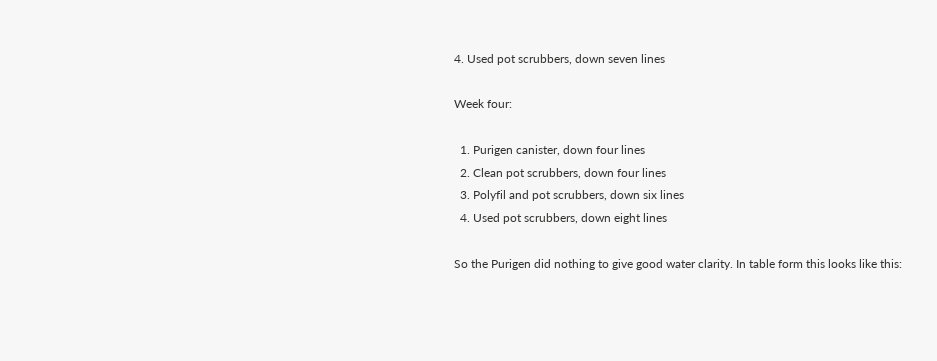4. Used pot scrubbers, down seven lines

Week four:

  1. Purigen canister, down four lines
  2. Clean pot scrubbers, down four lines
  3. Polyfil and pot scrubbers, down six lines
  4. Used pot scrubbers, down eight lines

So the Purigen did nothing to give good water clarity. In table form this looks like this: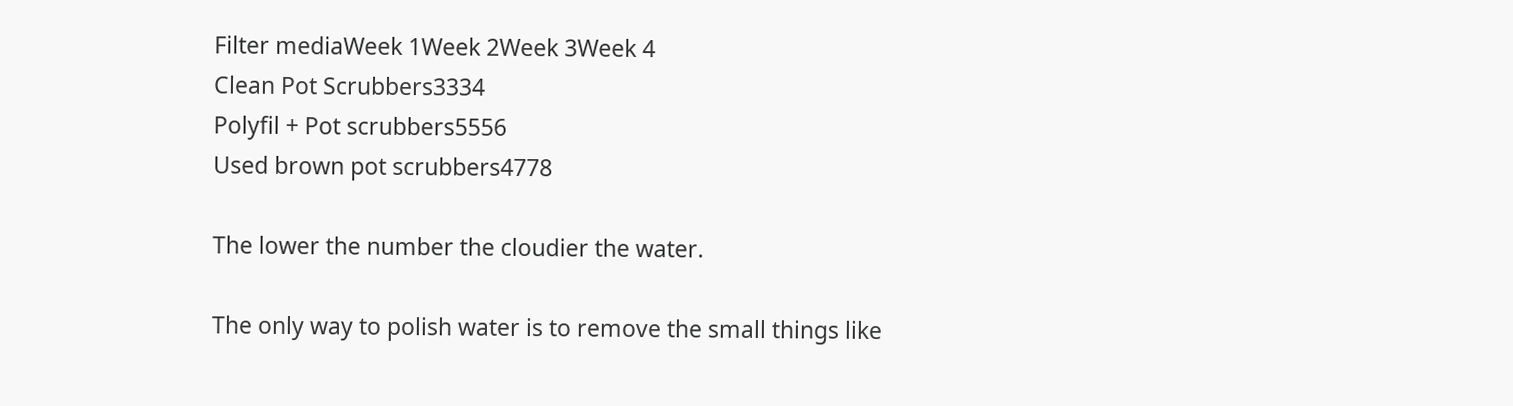Filter mediaWeek 1Week 2Week 3Week 4
Clean Pot Scrubbers3334
Polyfil + Pot scrubbers5556
Used brown pot scrubbers4778

The lower the number the cloudier the water.

The only way to polish water is to remove the small things like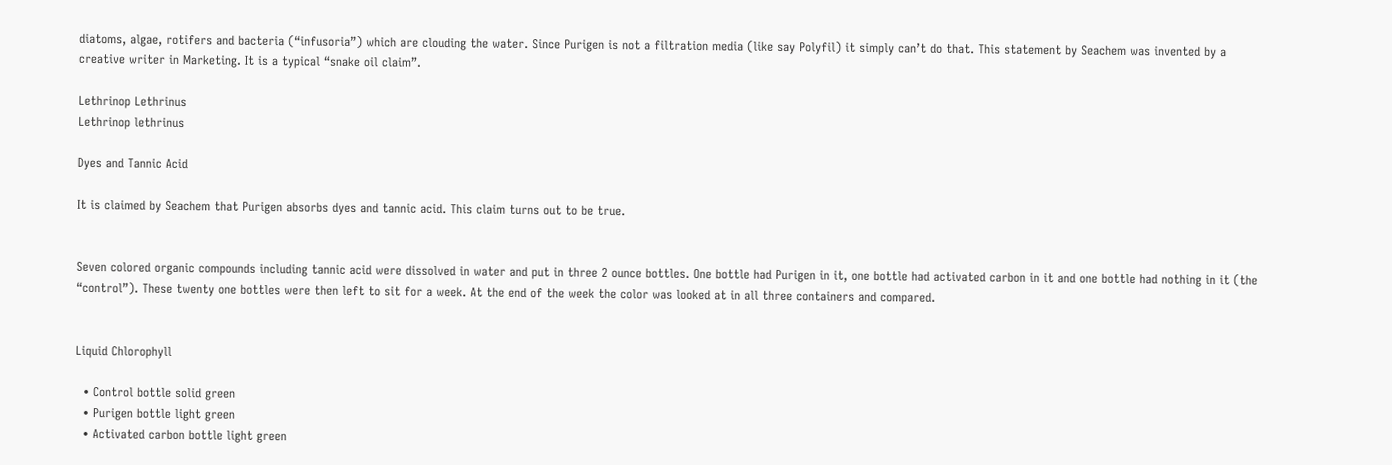diatoms, algae, rotifers and bacteria (“infusoria”) which are clouding the water. Since Purigen is not a filtration media (like say Polyfil) it simply can’t do that. This statement by Seachem was invented by a creative writer in Marketing. It is a typical “snake oil claim”.

Lethrinop Lethrinus
Lethrinop lethrinus

Dyes and Tannic Acid

It is claimed by Seachem that Purigen absorbs dyes and tannic acid. This claim turns out to be true.


Seven colored organic compounds including tannic acid were dissolved in water and put in three 2 ounce bottles. One bottle had Purigen in it, one bottle had activated carbon in it and one bottle had nothing in it (the “control”). These twenty one bottles were then left to sit for a week. At the end of the week the color was looked at in all three containers and compared.


Liquid Chlorophyll

  • Control bottle solid green
  • Purigen bottle light green
  • Activated carbon bottle light green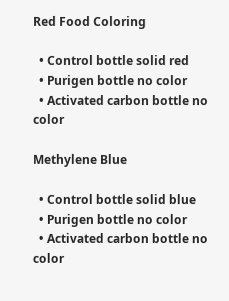Red Food Coloring

  • Control bottle solid red
  • Purigen bottle no color
  • Activated carbon bottle no color

Methylene Blue

  • Control bottle solid blue
  • Purigen bottle no color
  • Activated carbon bottle no color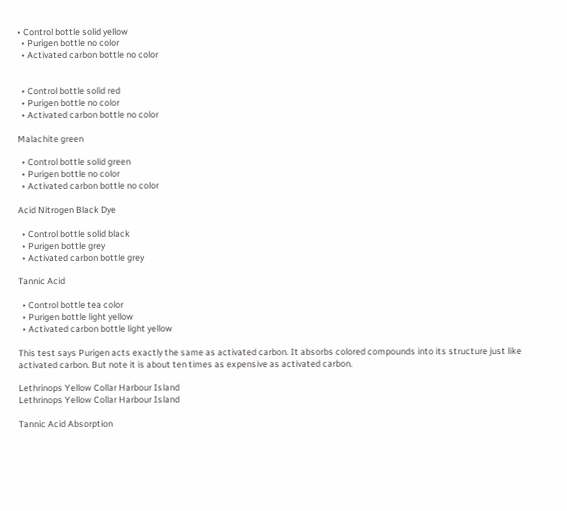• Control bottle solid yellow
  • Purigen bottle no color
  • Activated carbon bottle no color


  • Control bottle solid red
  • Purigen bottle no color
  • Activated carbon bottle no color

Malachite green

  • Control bottle solid green
  • Purigen bottle no color
  • Activated carbon bottle no color

Acid Nitrogen Black Dye

  • Control bottle solid black
  • Purigen bottle grey
  • Activated carbon bottle grey

Tannic Acid

  • Control bottle tea color
  • Purigen bottle light yellow
  • Activated carbon bottle light yellow

This test says Purigen acts exactly the same as activated carbon. It absorbs colored compounds into its structure just like activated carbon. But note it is about ten times as expensive as activated carbon.

Lethrinops Yellow Collar Harbour Island
Lethrinops Yellow Collar Harbour Island

Tannic Acid Absorption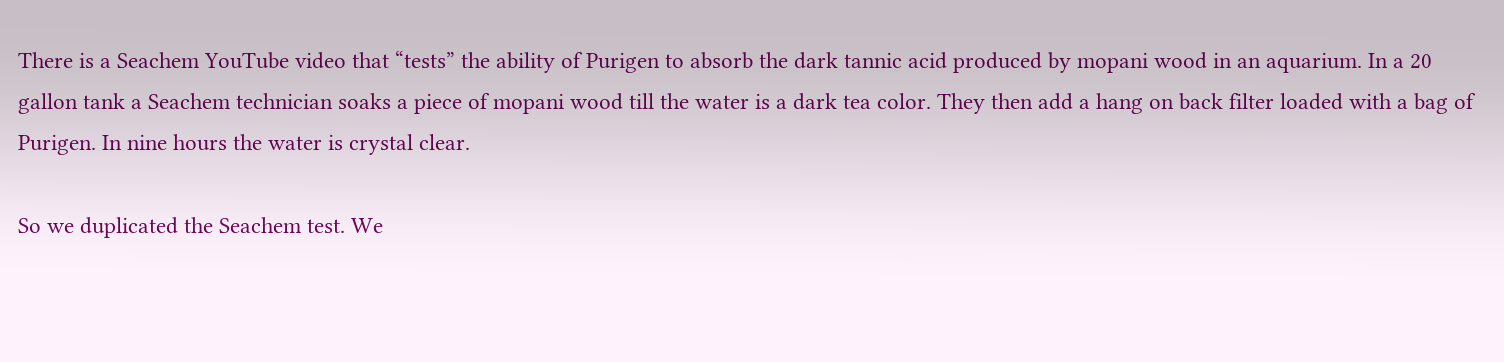There is a Seachem YouTube video that “tests” the ability of Purigen to absorb the dark tannic acid produced by mopani wood in an aquarium. In a 20 gallon tank a Seachem technician soaks a piece of mopani wood till the water is a dark tea color. They then add a hang on back filter loaded with a bag of Purigen. In nine hours the water is crystal clear.

So we duplicated the Seachem test. We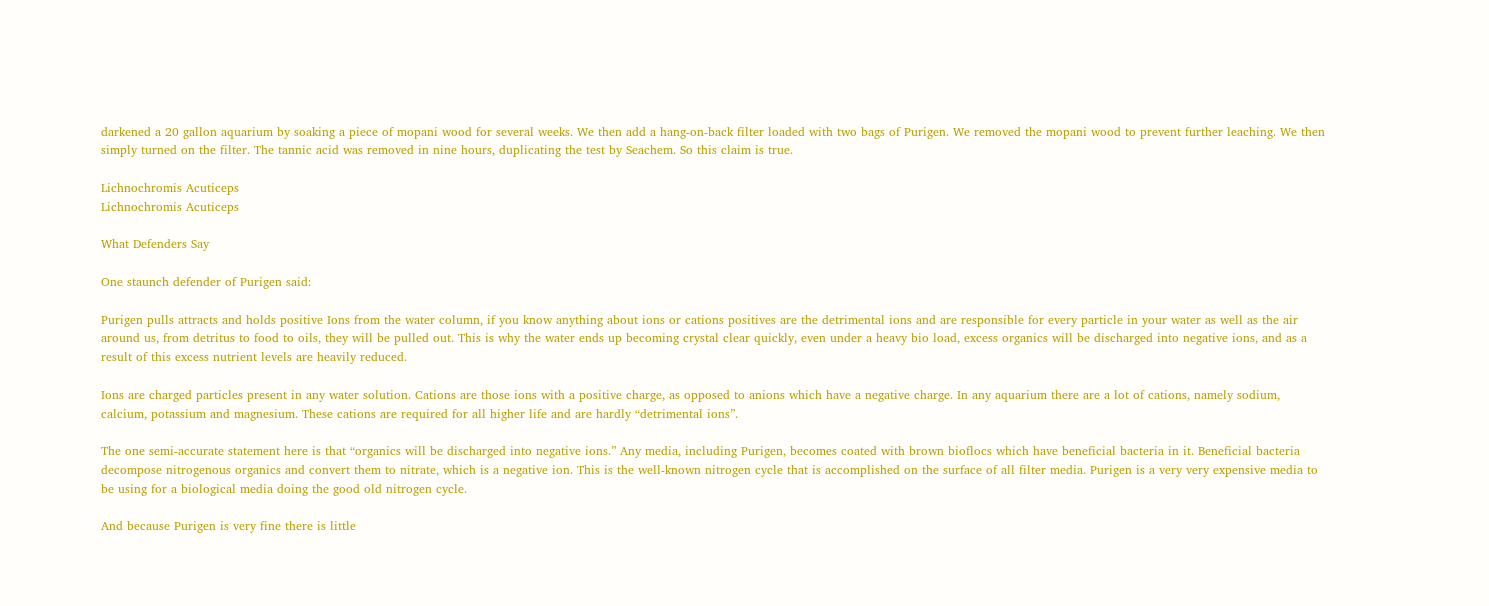darkened a 20 gallon aquarium by soaking a piece of mopani wood for several weeks. We then add a hang-on-back filter loaded with two bags of Purigen. We removed the mopani wood to prevent further leaching. We then simply turned on the filter. The tannic acid was removed in nine hours, duplicating the test by Seachem. So this claim is true.

Lichnochromis Acuticeps
Lichnochromis Acuticeps

What Defenders Say

One staunch defender of Purigen said:

Purigen pulls attracts and holds positive Ions from the water column, if you know anything about ions or cations positives are the detrimental ions and are responsible for every particle in your water as well as the air around us, from detritus to food to oils, they will be pulled out. This is why the water ends up becoming crystal clear quickly, even under a heavy bio load, excess organics will be discharged into negative ions, and as a result of this excess nutrient levels are heavily reduced.

Ions are charged particles present in any water solution. Cations are those ions with a positive charge, as opposed to anions which have a negative charge. In any aquarium there are a lot of cations, namely sodium, calcium, potassium and magnesium. These cations are required for all higher life and are hardly “detrimental ions”.

The one semi-accurate statement here is that “organics will be discharged into negative ions.” Any media, including Purigen, becomes coated with brown bioflocs which have beneficial bacteria in it. Beneficial bacteria decompose nitrogenous organics and convert them to nitrate, which is a negative ion. This is the well-known nitrogen cycle that is accomplished on the surface of all filter media. Purigen is a very very expensive media to be using for a biological media doing the good old nitrogen cycle.

And because Purigen is very fine there is little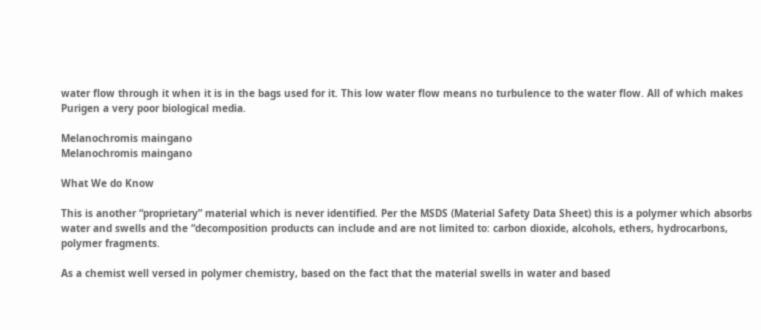water flow through it when it is in the bags used for it. This low water flow means no turbulence to the water flow. All of which makes Purigen a very poor biological media.

Melanochromis maingano
Melanochromis maingano

What We do Know

This is another “proprietary” material which is never identified. Per the MSDS (Material Safety Data Sheet) this is a polymer which absorbs water and swells and the “decomposition products can include and are not limited to: carbon dioxide, alcohols, ethers, hydrocarbons, polymer fragments.

As a chemist well versed in polymer chemistry, based on the fact that the material swells in water and based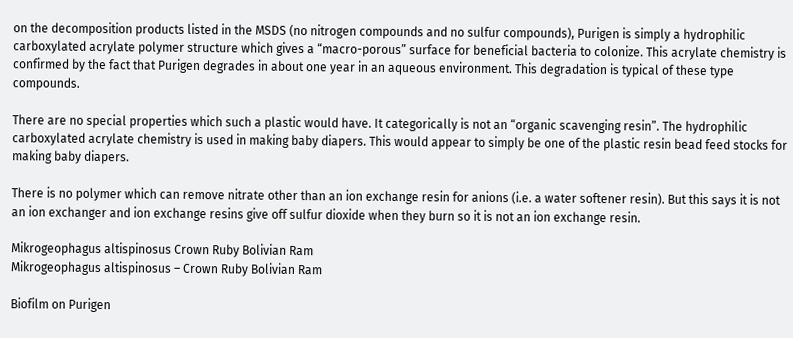on the decomposition products listed in the MSDS (no nitrogen compounds and no sulfur compounds), Purigen is simply a hydrophilic carboxylated acrylate polymer structure which gives a “macro-porous” surface for beneficial bacteria to colonize. This acrylate chemistry is confirmed by the fact that Purigen degrades in about one year in an aqueous environment. This degradation is typical of these type compounds.

There are no special properties which such a plastic would have. It categorically is not an “organic scavenging resin”. The hydrophilic carboxylated acrylate chemistry is used in making baby diapers. This would appear to simply be one of the plastic resin bead feed stocks for making baby diapers.

There is no polymer which can remove nitrate other than an ion exchange resin for anions (i.e. a water softener resin). But this says it is not an ion exchanger and ion exchange resins give off sulfur dioxide when they burn so it is not an ion exchange resin.

Mikrogeophagus altispinosus Crown Ruby Bolivian Ram
Mikrogeophagus altispinosus – Crown Ruby Bolivian Ram

Biofilm on Purigen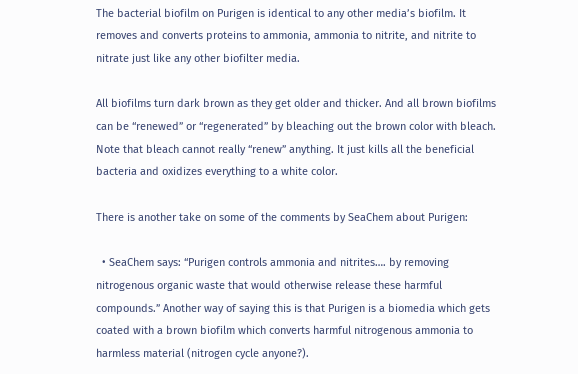The bacterial biofilm on Purigen is identical to any other media’s biofilm. It removes and converts proteins to ammonia, ammonia to nitrite, and nitrite to nitrate just like any other biofilter media.

All biofilms turn dark brown as they get older and thicker. And all brown biofilms can be “renewed” or “regenerated” by bleaching out the brown color with bleach. Note that bleach cannot really “renew” anything. It just kills all the beneficial bacteria and oxidizes everything to a white color.

There is another take on some of the comments by SeaChem about Purigen:

  • SeaChem says: “Purigen controls ammonia and nitrites…. by removing nitrogenous organic waste that would otherwise release these harmful compounds.” Another way of saying this is that Purigen is a biomedia which gets coated with a brown biofilm which converts harmful nitrogenous ammonia to harmless material (nitrogen cycle anyone?).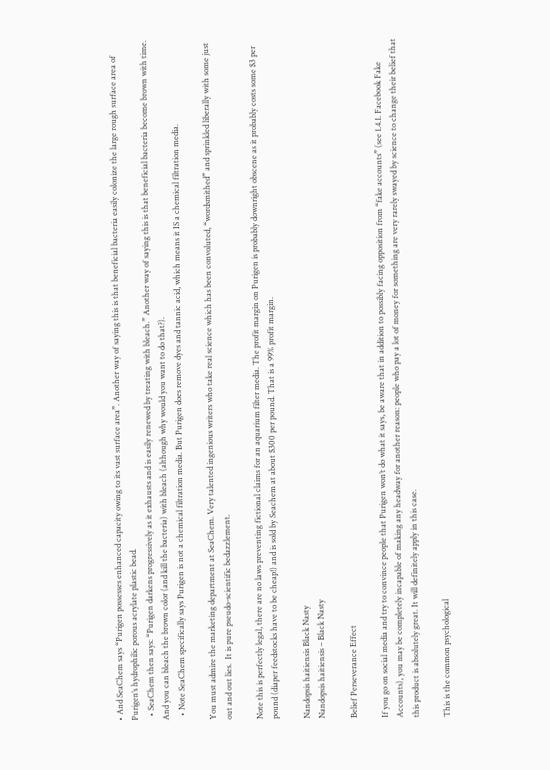• And SeaChem says “Purigen possesses enhanced capacity owing to its vast surface area”. Another way of saying this is that beneficial bacteria easily colonize the large rough surface area of Purigen’s hydrophilic porous acrylate plastic bead.
  • SeaChem then says: “Purigen darkens progressively as it exhausts and is easily renewed by treating with bleach.” Another way of saying this is that beneficial bacteria become brown with time. And you can bleach the brown color (and kill the bacteria) with bleach (although why would you want to do that?).
  • Note SeaChem specifically says Purigen is not a chemical filtration media. But Purigen does remove dyes and tannic acid, which means it IS a chemical filtration media.

You must admire the marketing department at SeaChem. Very talented ingenious writers who take real science which has been convoluted, “wordsmithed” and sprinkled liberally with some just out and out lies.  It is pure pseudo-scientific bedazzlement.

Note this is perfectly legal, there are no laws preventing fictional claims for an aquarium filter media. The profit margin on Purigen is probably downright obscene as it probably costs some $3 per pound (diaper feedstocks have to be cheap!) and is sold by Seachem at about $300 per pound. That is a 99% profit margin.

Nandopsis haitiensis Black Nasty
Nandopsis haitiensis – Black Nasty

Belief Perseverance Effect

If you go on social media and try to convince people that Purigen won’t do what it says, be aware that in addition to possibly facing opposition from “fake accounts” (see 1.4.1. Facebook Fake Accounts), you may be completely incapable of making any headway for another reason: people who pay a lot of money for something are very rarely swayed by science to change their belief that this product is absolutely great. It will definitely apply in this case.

This is the common psychological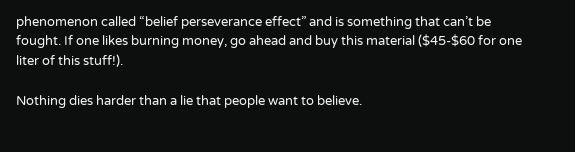phenomenon called “belief perseverance effect” and is something that can’t be fought. If one likes burning money, go ahead and buy this material ($45-$60 for one liter of this stuff!).

Nothing dies harder than a lie that people want to believe.